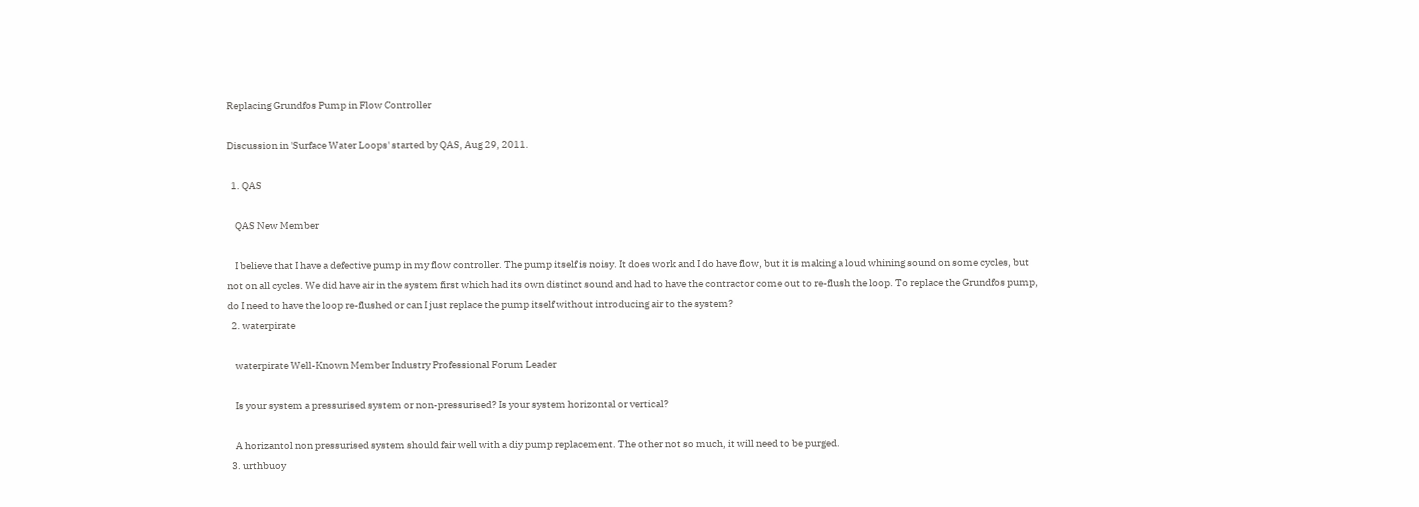Replacing Grundfos Pump in Flow Controller

Discussion in 'Surface Water Loops' started by QAS, Aug 29, 2011.

  1. QAS

    QAS New Member

    I believe that I have a defective pump in my flow controller. The pump itself is noisy. It does work and I do have flow, but it is making a loud whining sound on some cycles, but not on all cycles. We did have air in the system first which had its own distinct sound and had to have the contractor come out to re-flush the loop. To replace the Grundfos pump, do I need to have the loop re-flushed or can I just replace the pump itself without introducing air to the system?
  2. waterpirate

    waterpirate Well-Known Member Industry Professional Forum Leader

    Is your system a pressurised system or non-pressurised? Is your system horizontal or vertical?

    A horizantol non pressurised system should fair well with a diy pump replacement. The other not so much, it will need to be purged.
  3. urthbuoy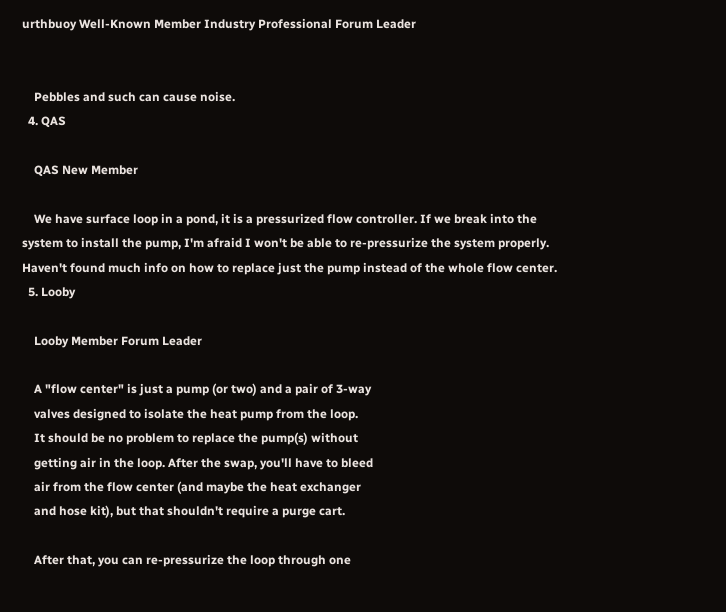urthbuoy Well-Known Member Industry Professional Forum Leader


    Pebbles and such can cause noise.
  4. QAS

    QAS New Member

    We have surface loop in a pond, it is a pressurized flow controller. If we break into the system to install the pump, I'm afraid I won't be able to re-pressurize the system properly. Haven't found much info on how to replace just the pump instead of the whole flow center.
  5. Looby

    Looby Member Forum Leader

    A "flow center" is just a pump (or two) and a pair of 3-way
    valves designed to isolate the heat pump from the loop.
    It should be no problem to replace the pump(s) without
    getting air in the loop. After the swap, you'll have to bleed
    air from the flow center (and maybe the heat exchanger
    and hose kit), but that shouldn't require a purge cart.

    After that, you can re-pressurize the loop through one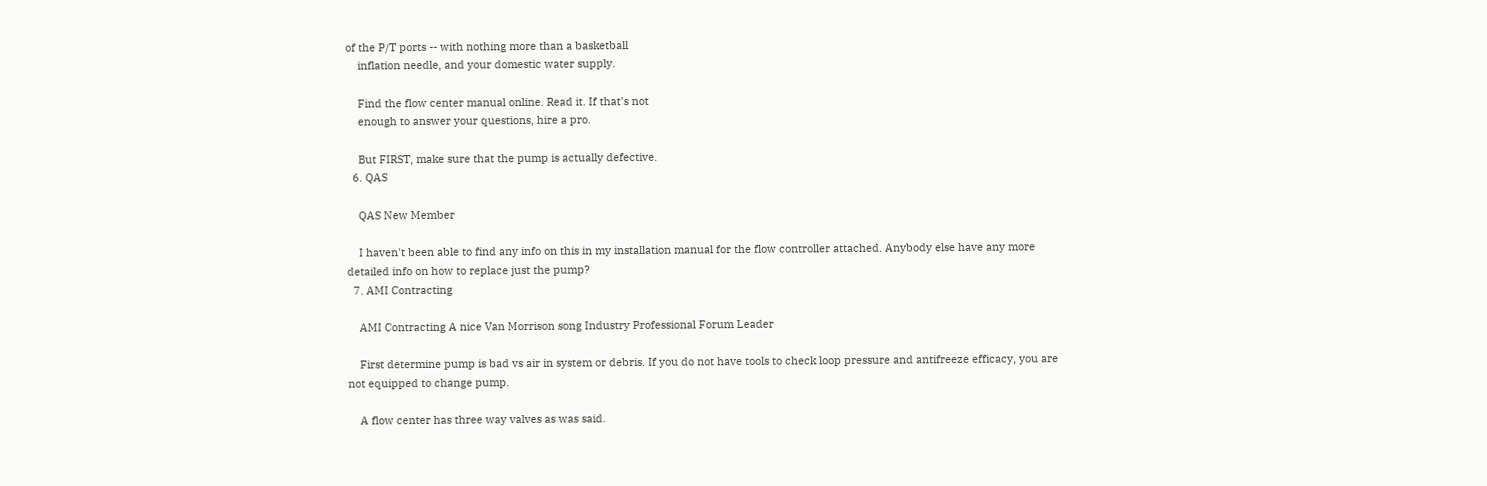of the P/T ports -- with nothing more than a basketball
    inflation needle, and your domestic water supply.

    Find the flow center manual online. Read it. If that's not
    enough to answer your questions, hire a pro.

    But FIRST, make sure that the pump is actually defective.
  6. QAS

    QAS New Member

    I haven't been able to find any info on this in my installation manual for the flow controller attached. Anybody else have any more detailed info on how to replace just the pump?
  7. AMI Contracting

    AMI Contracting A nice Van Morrison song Industry Professional Forum Leader

    First determine pump is bad vs air in system or debris. If you do not have tools to check loop pressure and antifreeze efficacy, you are not equipped to change pump.

    A flow center has three way valves as was said.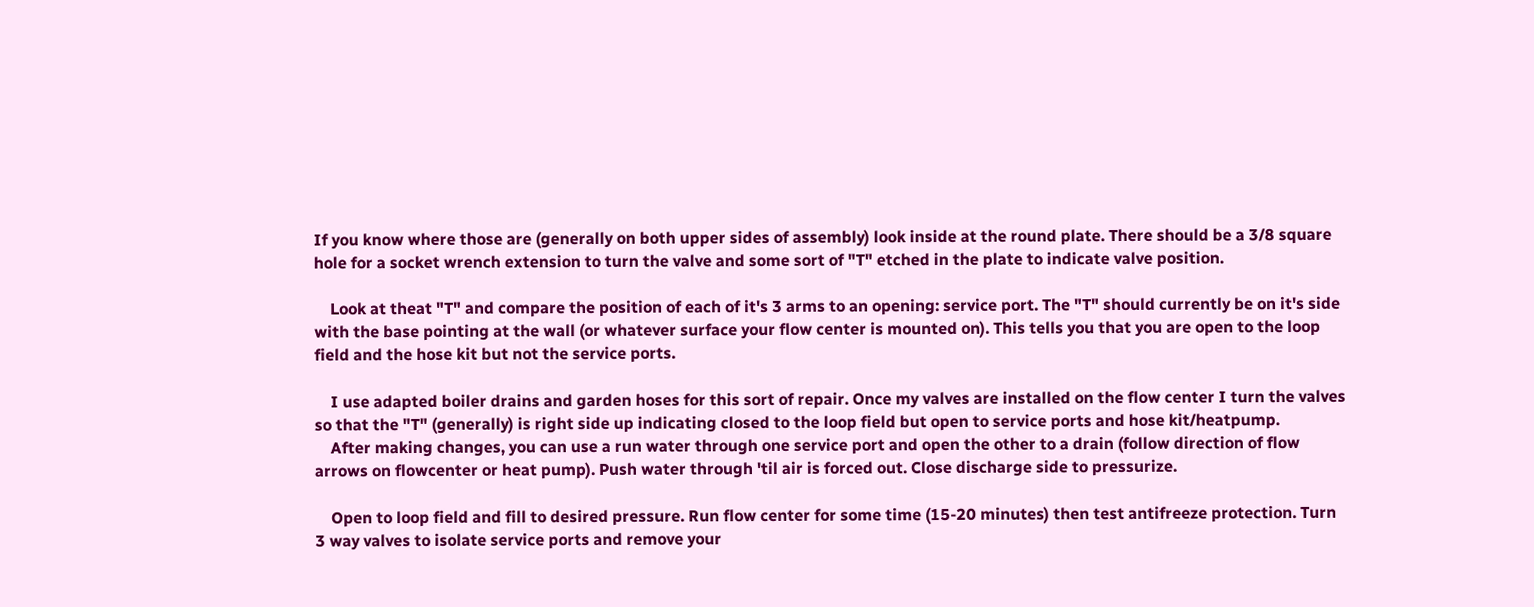If you know where those are (generally on both upper sides of assembly) look inside at the round plate. There should be a 3/8 square hole for a socket wrench extension to turn the valve and some sort of "T" etched in the plate to indicate valve position.

    Look at theat "T" and compare the position of each of it's 3 arms to an opening: service port. The "T" should currently be on it's side with the base pointing at the wall (or whatever surface your flow center is mounted on). This tells you that you are open to the loop field and the hose kit but not the service ports.

    I use adapted boiler drains and garden hoses for this sort of repair. Once my valves are installed on the flow center I turn the valves so that the "T" (generally) is right side up indicating closed to the loop field but open to service ports and hose kit/heatpump.
    After making changes, you can use a run water through one service port and open the other to a drain (follow direction of flow arrows on flowcenter or heat pump). Push water through 'til air is forced out. Close discharge side to pressurize.

    Open to loop field and fill to desired pressure. Run flow center for some time (15-20 minutes) then test antifreeze protection. Turn 3 way valves to isolate service ports and remove your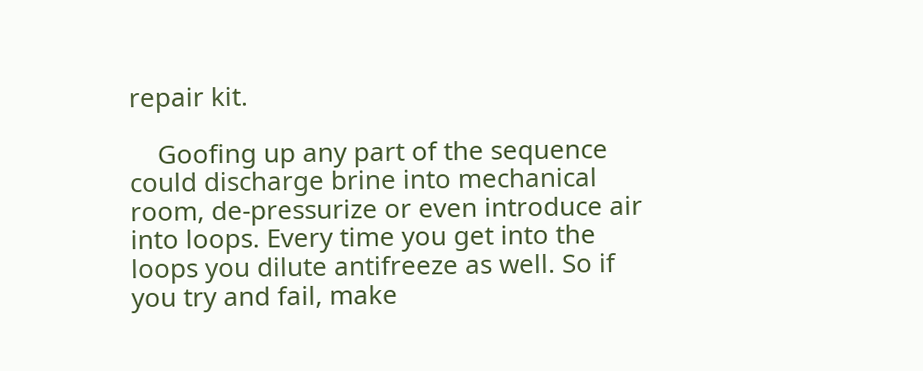repair kit.

    Goofing up any part of the sequence could discharge brine into mechanical room, de-pressurize or even introduce air into loops. Every time you get into the loops you dilute antifreeze as well. So if you try and fail, make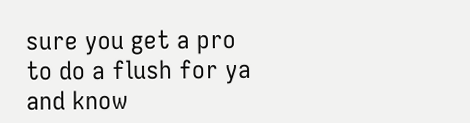sure you get a pro to do a flush for ya and know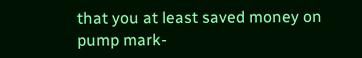that you at least saved money on pump mark-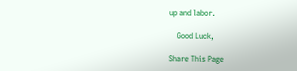up and labor.

    Good Luck,

Share This Page